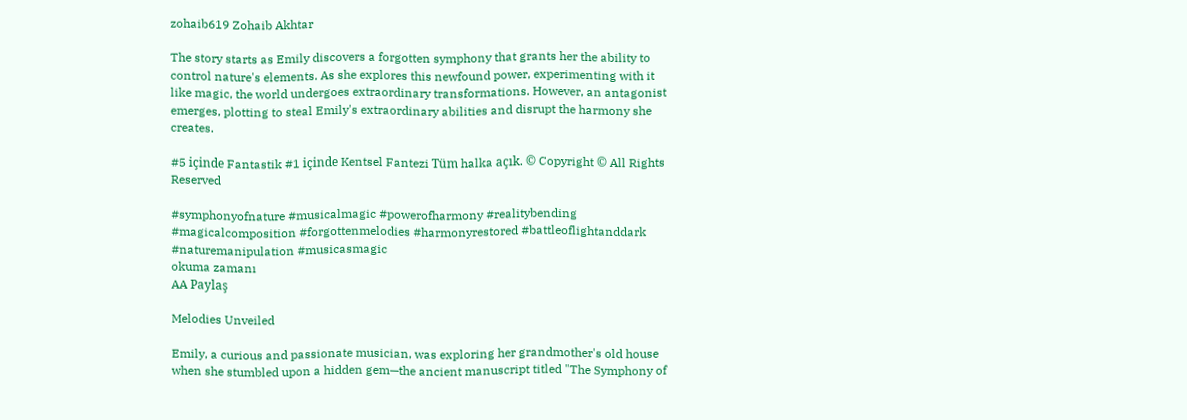zohaib619 Zohaib Akhtar

The story starts as Emily discovers a forgotten symphony that grants her the ability to control nature's elements. As she explores this newfound power, experimenting with it like magic, the world undergoes extraordinary transformations. However, an antagonist emerges, plotting to steal Emily's extraordinary abilities and disrupt the harmony she creates.

#5 içinde Fantastik #1 içinde Kentsel Fantezi Tüm halka açık. © Copyright © All Rights Reserved

#symphonyofnature #musicalmagic #powerofharmony #realitybending #magicalcomposition #forgottenmelodies #harmonyrestored #battleoflightanddark #naturemanipulation #musicasmagic
okuma zamanı
AA Paylaş

Melodies Unveiled

Emily, a curious and passionate musician, was exploring her grandmother's old house when she stumbled upon a hidden gem—the ancient manuscript titled "The Symphony of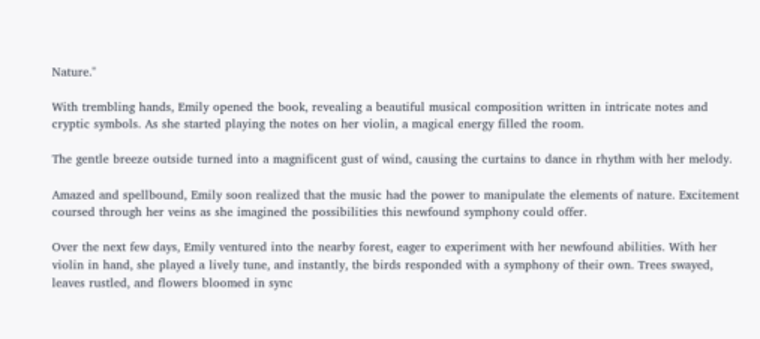Nature."

With trembling hands, Emily opened the book, revealing a beautiful musical composition written in intricate notes and cryptic symbols. As she started playing the notes on her violin, a magical energy filled the room.

The gentle breeze outside turned into a magnificent gust of wind, causing the curtains to dance in rhythm with her melody.

Amazed and spellbound, Emily soon realized that the music had the power to manipulate the elements of nature. Excitement coursed through her veins as she imagined the possibilities this newfound symphony could offer.

Over the next few days, Emily ventured into the nearby forest, eager to experiment with her newfound abilities. With her violin in hand, she played a lively tune, and instantly, the birds responded with a symphony of their own. Trees swayed, leaves rustled, and flowers bloomed in sync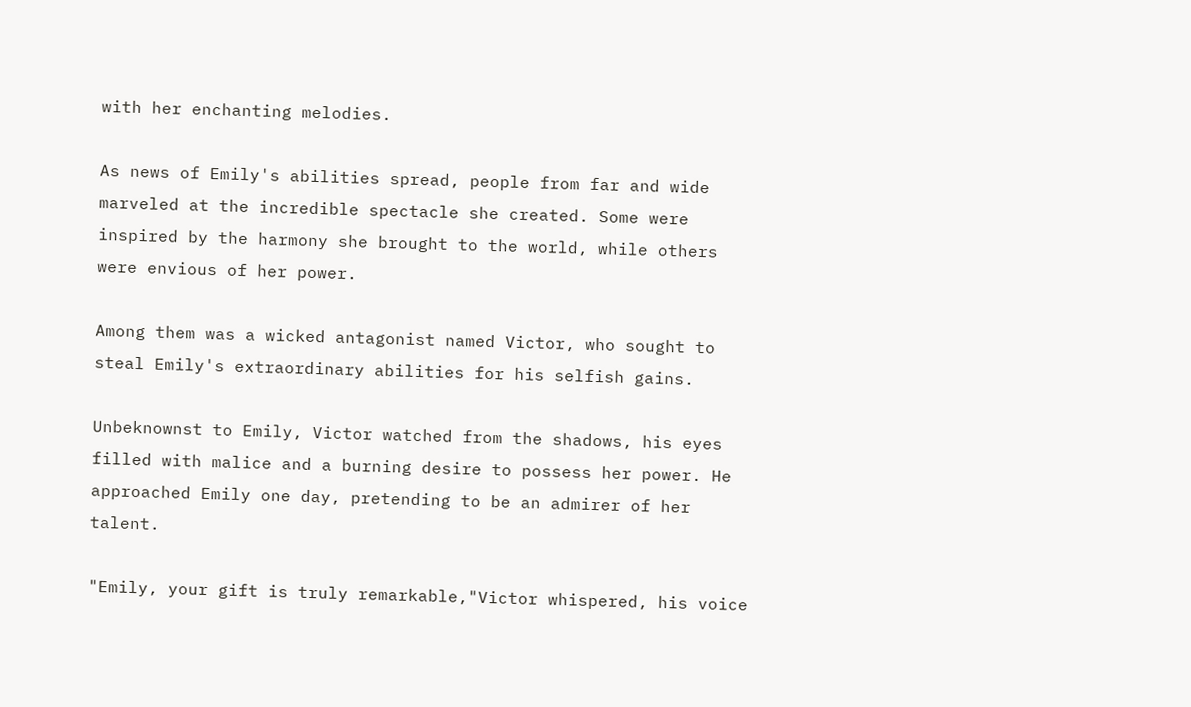with her enchanting melodies.

As news of Emily's abilities spread, people from far and wide marveled at the incredible spectacle she created. Some were inspired by the harmony she brought to the world, while others were envious of her power.

Among them was a wicked antagonist named Victor, who sought to steal Emily's extraordinary abilities for his selfish gains.

Unbeknownst to Emily, Victor watched from the shadows, his eyes filled with malice and a burning desire to possess her power. He approached Emily one day, pretending to be an admirer of her talent.

"Emily, your gift is truly remarkable,"Victor whispered, his voice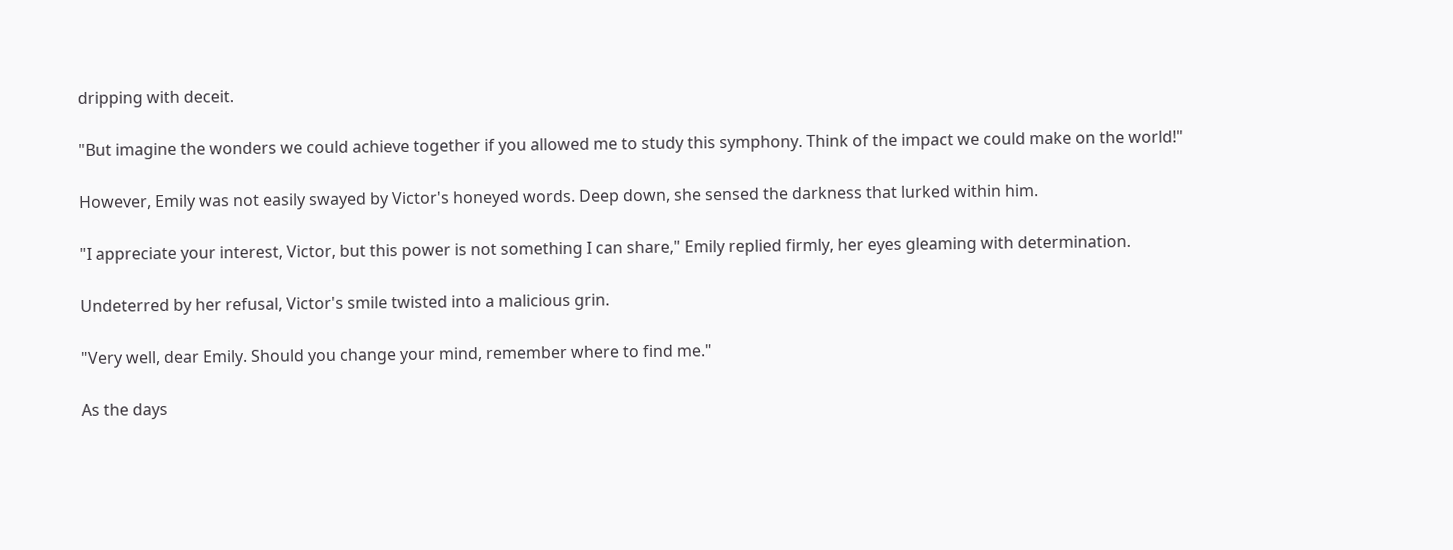dripping with deceit.

"But imagine the wonders we could achieve together if you allowed me to study this symphony. Think of the impact we could make on the world!"

However, Emily was not easily swayed by Victor's honeyed words. Deep down, she sensed the darkness that lurked within him.

"I appreciate your interest, Victor, but this power is not something I can share," Emily replied firmly, her eyes gleaming with determination.

Undeterred by her refusal, Victor's smile twisted into a malicious grin.

"Very well, dear Emily. Should you change your mind, remember where to find me."

As the days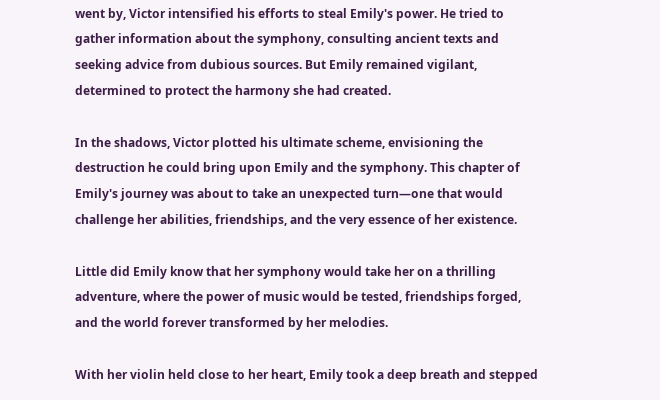went by, Victor intensified his efforts to steal Emily's power. He tried to gather information about the symphony, consulting ancient texts and seeking advice from dubious sources. But Emily remained vigilant, determined to protect the harmony she had created.

In the shadows, Victor plotted his ultimate scheme, envisioning the destruction he could bring upon Emily and the symphony. This chapter of Emily's journey was about to take an unexpected turn—one that would challenge her abilities, friendships, and the very essence of her existence.

Little did Emily know that her symphony would take her on a thrilling adventure, where the power of music would be tested, friendships forged, and the world forever transformed by her melodies.

With her violin held close to her heart, Emily took a deep breath and stepped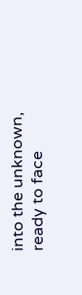into the unknown, ready to face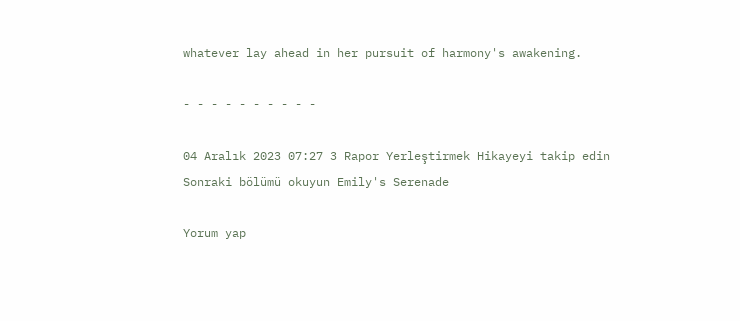whatever lay ahead in her pursuit of harmony's awakening.

- - - - - - - - - -

04 Aralık 2023 07:27 3 Rapor Yerleştirmek Hikayeyi takip edin
Sonraki bölümü okuyun Emily's Serenade

Yorum yap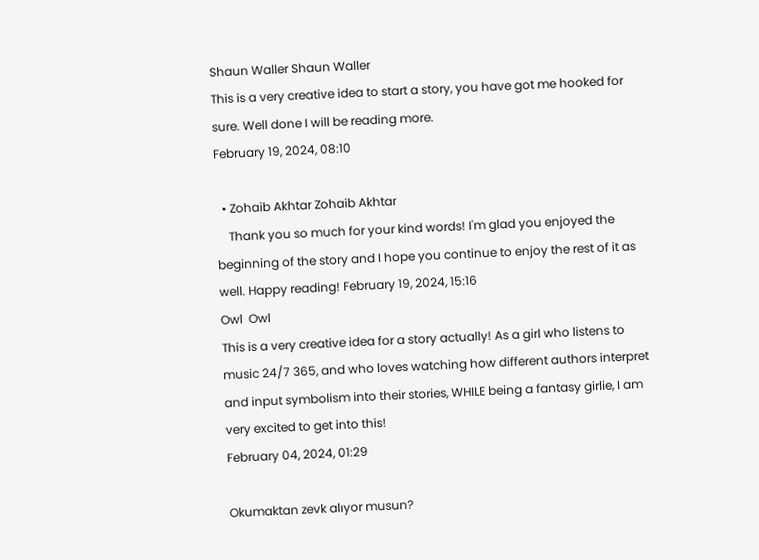Shaun Waller Shaun Waller
This is a very creative idea to start a story, you have got me hooked for sure. Well done I will be reading more.
February 19, 2024, 08:10

  • Zohaib Akhtar Zohaib Akhtar
    Thank you so much for your kind words! I'm glad you enjoyed the beginning of the story and I hope you continue to enjoy the rest of it as well. Happy reading! February 19, 2024, 15:16
Owl  Owl
This is a very creative idea for a story actually! As a girl who listens to music 24/7 365, and who loves watching how different authors interpret and input symbolism into their stories, WHILE being a fantasy girlie, I am very excited to get into this!
February 04, 2024, 01:29

Okumaktan zevk alıyor musun?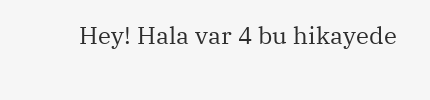Hey! Hala var 4 bu hikayede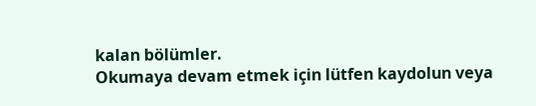kalan bölümler.
Okumaya devam etmek için lütfen kaydolun veya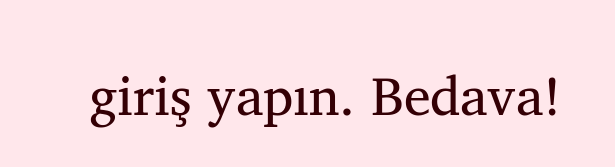giriş yapın. Bedava!